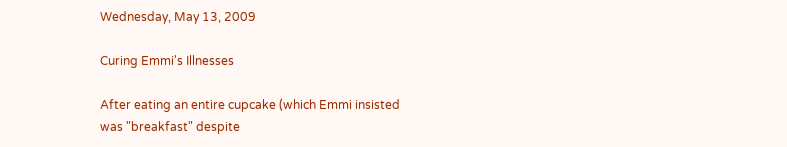Wednesday, May 13, 2009

Curing Emmi's Illnesses

After eating an entire cupcake (which Emmi insisted was "breakfast" despite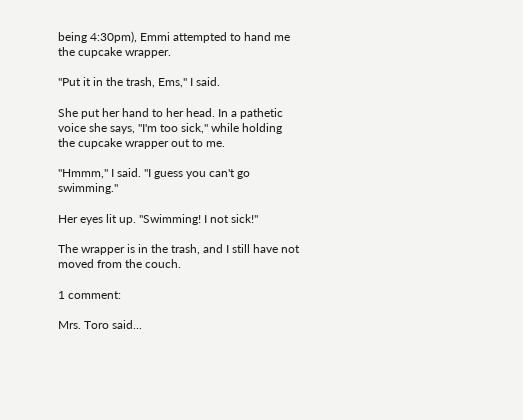being 4:30pm), Emmi attempted to hand me the cupcake wrapper.

"Put it in the trash, Ems," I said.

She put her hand to her head. In a pathetic voice she says, "I'm too sick," while holding the cupcake wrapper out to me.

"Hmmm," I said. "I guess you can't go swimming."

Her eyes lit up. "Swimming! I not sick!"

The wrapper is in the trash, and I still have not moved from the couch.

1 comment:

Mrs. Toro said...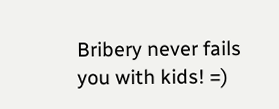Bribery never fails you with kids! =)